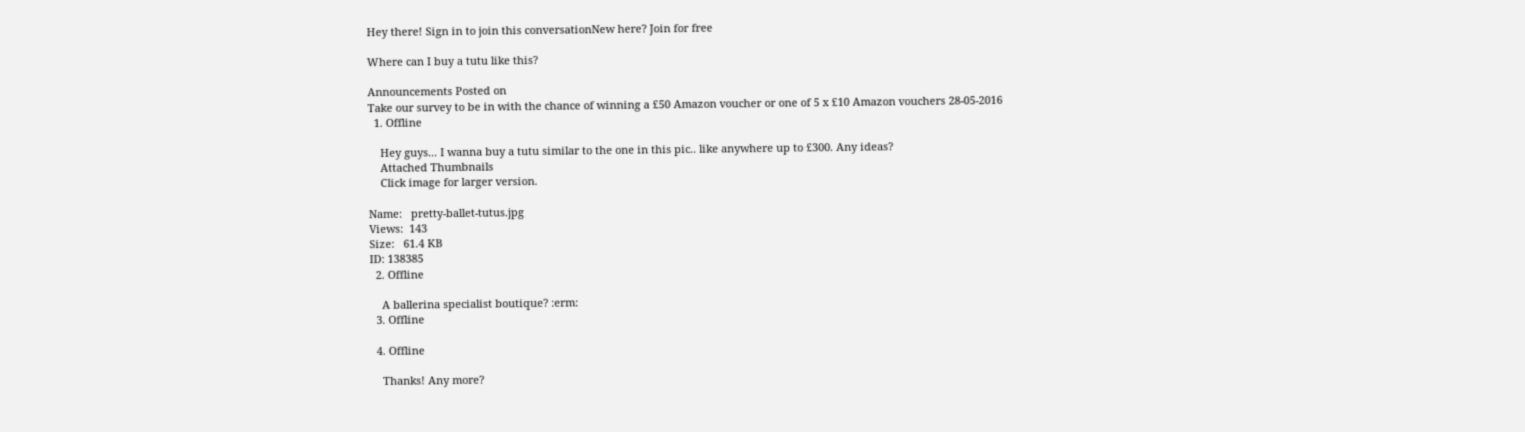Hey there! Sign in to join this conversationNew here? Join for free

Where can I buy a tutu like this?

Announcements Posted on
Take our survey to be in with the chance of winning a £50 Amazon voucher or one of 5 x £10 Amazon vouchers 28-05-2016
  1. Offline

    Hey guys... I wanna buy a tutu similar to the one in this pic.. like anywhere up to £300. Any ideas?
    Attached Thumbnails
    Click image for larger version.

Name:   pretty-ballet-tutus.jpg
Views:  143
Size:   61.4 KB
ID: 138385
  2. Offline

    A ballerina specialist boutique? :erm:
  3. Offline

  4. Offline

    Thanks! Any more?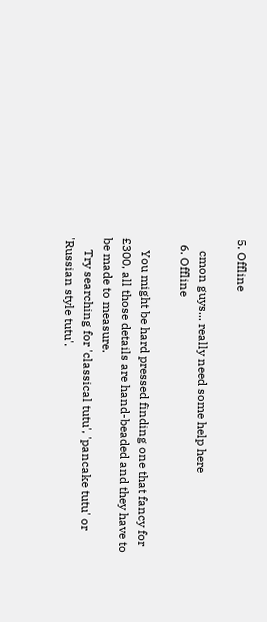5. Offline

    cmon guys... really need some help here
  6. Offline

    You might be hard pressed finding one that fancy for £300, all those details are hand-beaded and they have to be made to measure.
    Try searching for 'classical tutu', 'pancake tutu' or 'Russian style tutu'.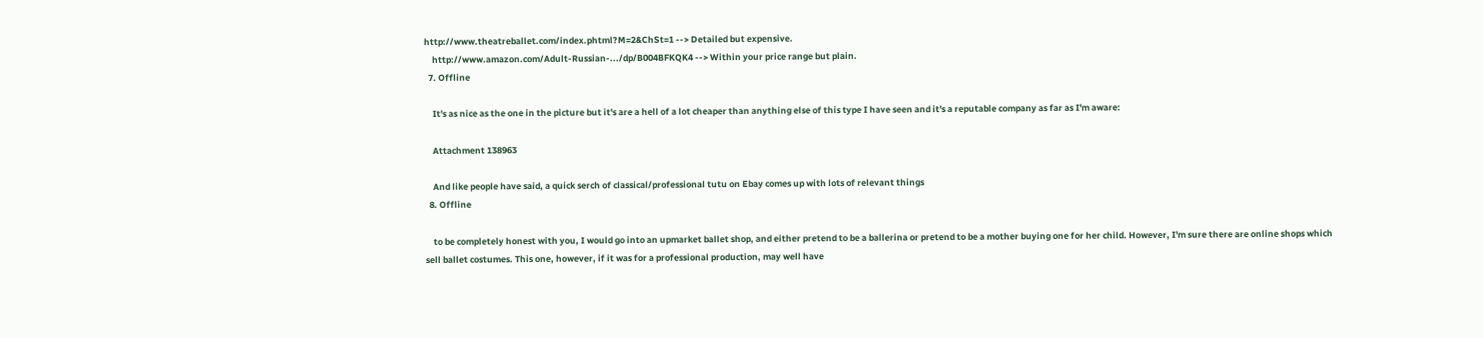http://www.theatreballet.com/index.phtml?M=2&ChSt=1 --> Detailed but expensive.
    http://www.amazon.com/Adult-Russian-.../dp/B004BFKQK4 --> Within your price range but plain.
  7. Offline

    It's as nice as the one in the picture but it's are a hell of a lot cheaper than anything else of this type I have seen and it's a reputable company as far as I'm aware:

    Attachment 138963

    And like people have said, a quick serch of classical/professional tutu on Ebay comes up with lots of relevant things
  8. Offline

    to be completely honest with you, I would go into an upmarket ballet shop, and either pretend to be a ballerina or pretend to be a mother buying one for her child. However, I'm sure there are online shops which sell ballet costumes. This one, however, if it was for a professional production, may well have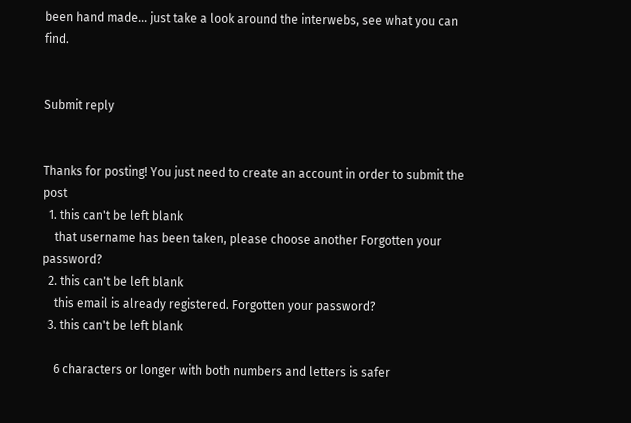been hand made... just take a look around the interwebs, see what you can find.


Submit reply


Thanks for posting! You just need to create an account in order to submit the post
  1. this can't be left blank
    that username has been taken, please choose another Forgotten your password?
  2. this can't be left blank
    this email is already registered. Forgotten your password?
  3. this can't be left blank

    6 characters or longer with both numbers and letters is safer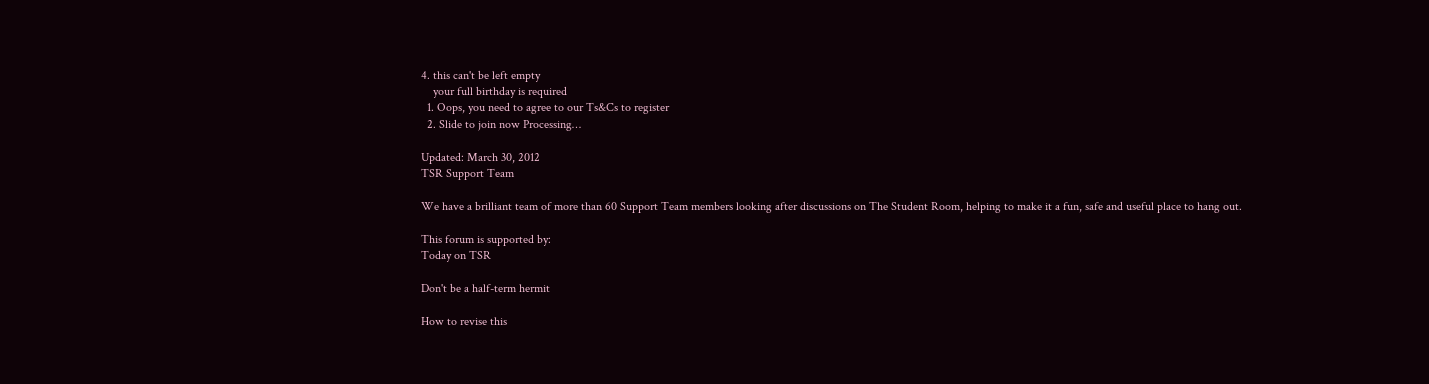4. this can't be left empty
    your full birthday is required
  1. Oops, you need to agree to our Ts&Cs to register
  2. Slide to join now Processing…

Updated: March 30, 2012
TSR Support Team

We have a brilliant team of more than 60 Support Team members looking after discussions on The Student Room, helping to make it a fun, safe and useful place to hang out.

This forum is supported by:
Today on TSR

Don't be a half-term hermit

How to revise this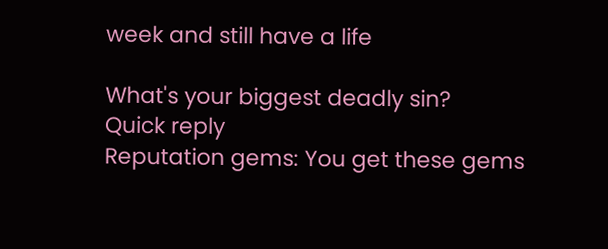week and still have a life

What's your biggest deadly sin?
Quick reply
Reputation gems: You get these gems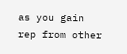as you gain rep from other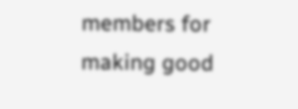members for making good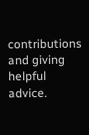contributions and giving helpful advice.